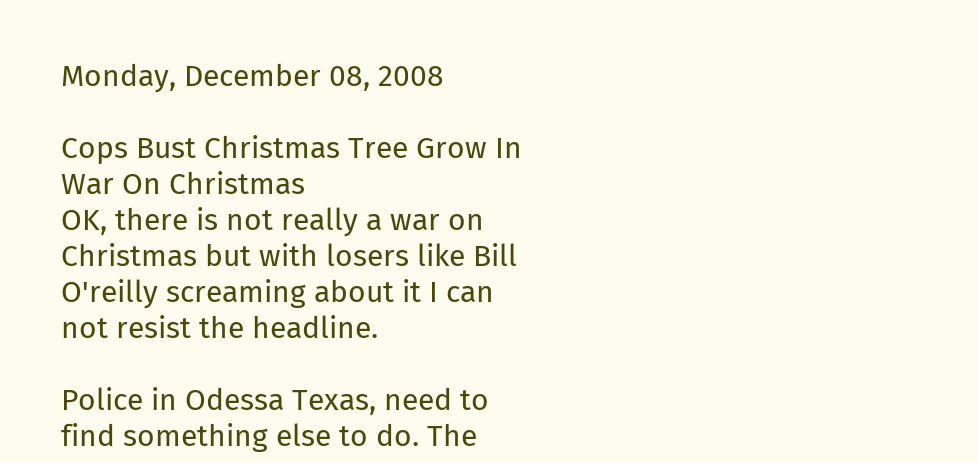Monday, December 08, 2008

Cops Bust Christmas Tree Grow In War On Christmas
OK, there is not really a war on Christmas but with losers like Bill O'reilly screaming about it I can not resist the headline.

Police in Odessa Texas, need to find something else to do. The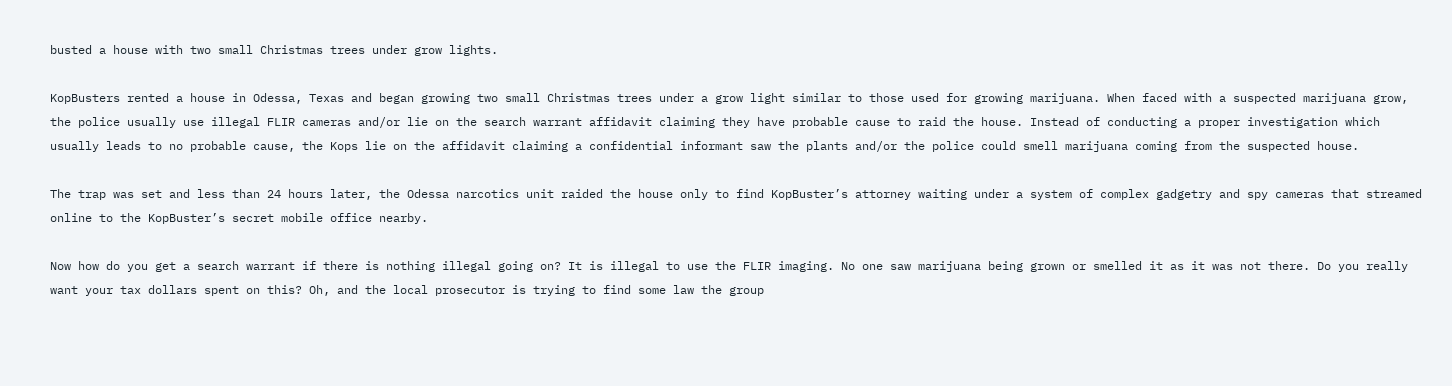busted a house with two small Christmas trees under grow lights.

KopBusters rented a house in Odessa, Texas and began growing two small Christmas trees under a grow light similar to those used for growing marijuana. When faced with a suspected marijuana grow, the police usually use illegal FLIR cameras and/or lie on the search warrant affidavit claiming they have probable cause to raid the house. Instead of conducting a proper investigation which usually leads to no probable cause, the Kops lie on the affidavit claiming a confidential informant saw the plants and/or the police could smell marijuana coming from the suspected house.

The trap was set and less than 24 hours later, the Odessa narcotics unit raided the house only to find KopBuster’s attorney waiting under a system of complex gadgetry and spy cameras that streamed online to the KopBuster’s secret mobile office nearby.

Now how do you get a search warrant if there is nothing illegal going on? It is illegal to use the FLIR imaging. No one saw marijuana being grown or smelled it as it was not there. Do you really want your tax dollars spent on this? Oh, and the local prosecutor is trying to find some law the group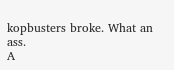kopbusters broke. What an ass.
A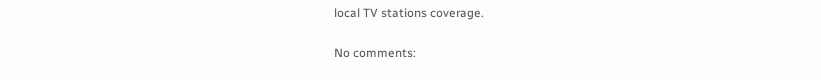local TV stations coverage.

No comments: